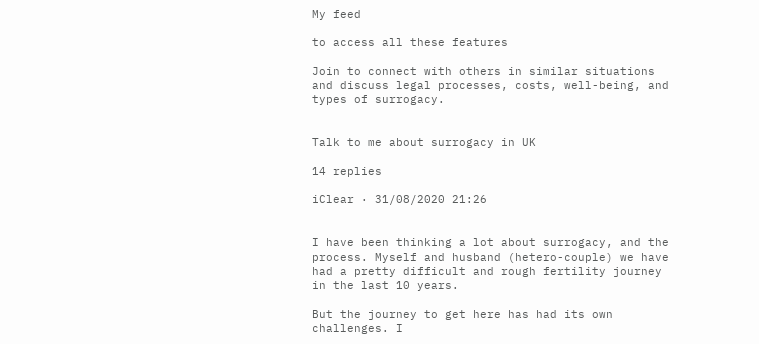My feed

to access all these features

Join to connect with others in similar situations and discuss legal processes, costs, well-being, and types of surrogacy.


Talk to me about surrogacy in UK

14 replies

iClear · 31/08/2020 21:26


I have been thinking a lot about surrogacy, and the process. Myself and husband (hetero-couple) we have had a pretty difficult and rough fertility journey in the last 10 years.

But the journey to get here has had its own challenges. I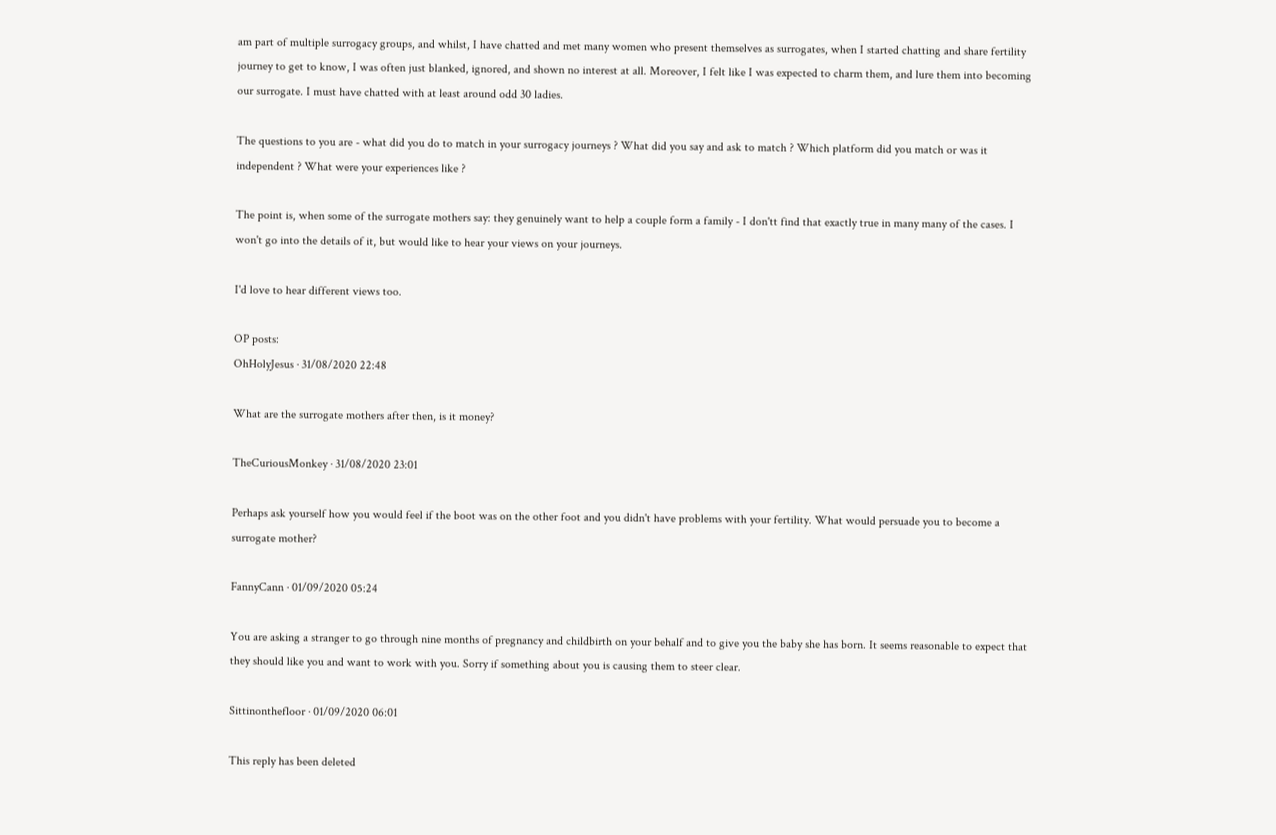am part of multiple surrogacy groups, and whilst, I have chatted and met many women who present themselves as surrogates, when I started chatting and share fertility journey to get to know, I was often just blanked, ignored, and shown no interest at all. Moreover, I felt like I was expected to charm them, and lure them into becoming our surrogate. I must have chatted with at least around odd 30 ladies.

The questions to you are - what did you do to match in your surrogacy journeys ? What did you say and ask to match ? Which platform did you match or was it independent ? What were your experiences like ?

The point is, when some of the surrogate mothers say: they genuinely want to help a couple form a family - I don'tt find that exactly true in many many of the cases. I won't go into the details of it, but would like to hear your views on your journeys.

I'd love to hear different views too.

OP posts:
OhHolyJesus · 31/08/2020 22:48

What are the surrogate mothers after then, is it money?

TheCuriousMonkey · 31/08/2020 23:01

Perhaps ask yourself how you would feel if the boot was on the other foot and you didn't have problems with your fertility. What would persuade you to become a surrogate mother?

FannyCann · 01/09/2020 05:24

You are asking a stranger to go through nine months of pregnancy and childbirth on your behalf and to give you the baby she has born. It seems reasonable to expect that they should like you and want to work with you. Sorry if something about you is causing them to steer clear.

Sittinonthefloor · 01/09/2020 06:01

This reply has been deleted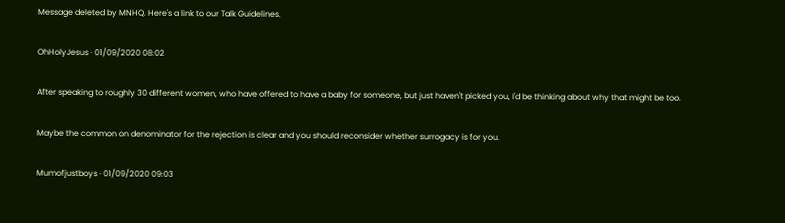Message deleted by MNHQ. Here's a link to our Talk Guidelines.

OhHolyJesus · 01/09/2020 08:02

After speaking to roughly 30 different women, who have offered to have a baby for someone, but just haven't picked you, I'd be thinking about why that might be too.

Maybe the common on denominator for the rejection is clear and you should reconsider whether surrogacy is for you.

Mumofjustboys · 01/09/2020 09:03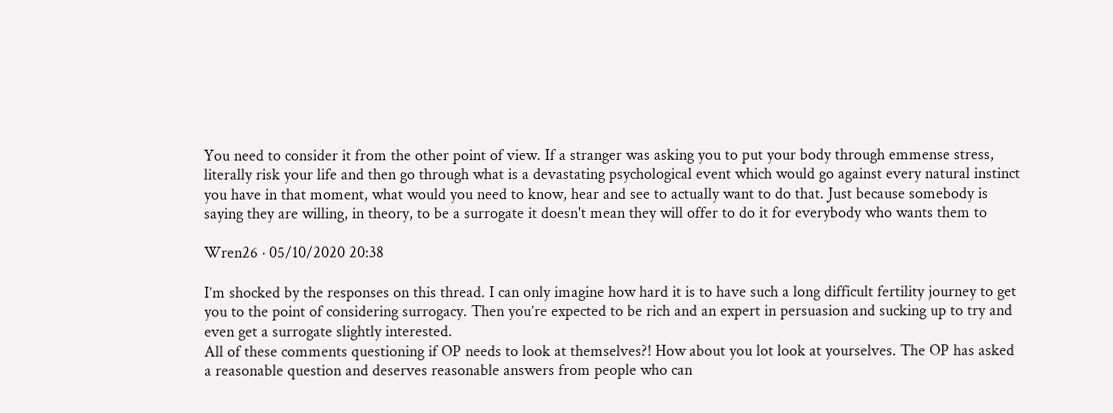You need to consider it from the other point of view. If a stranger was asking you to put your body through emmense stress, literally risk your life and then go through what is a devastating psychological event which would go against every natural instinct you have in that moment, what would you need to know, hear and see to actually want to do that. Just because somebody is saying they are willing, in theory, to be a surrogate it doesn't mean they will offer to do it for everybody who wants them to

Wren26 · 05/10/2020 20:38

I’m shocked by the responses on this thread. I can only imagine how hard it is to have such a long difficult fertility journey to get you to the point of considering surrogacy. Then you’re expected to be rich and an expert in persuasion and sucking up to try and even get a surrogate slightly interested.
All of these comments questioning if OP needs to look at themselves?! How about you lot look at yourselves. The OP has asked a reasonable question and deserves reasonable answers from people who can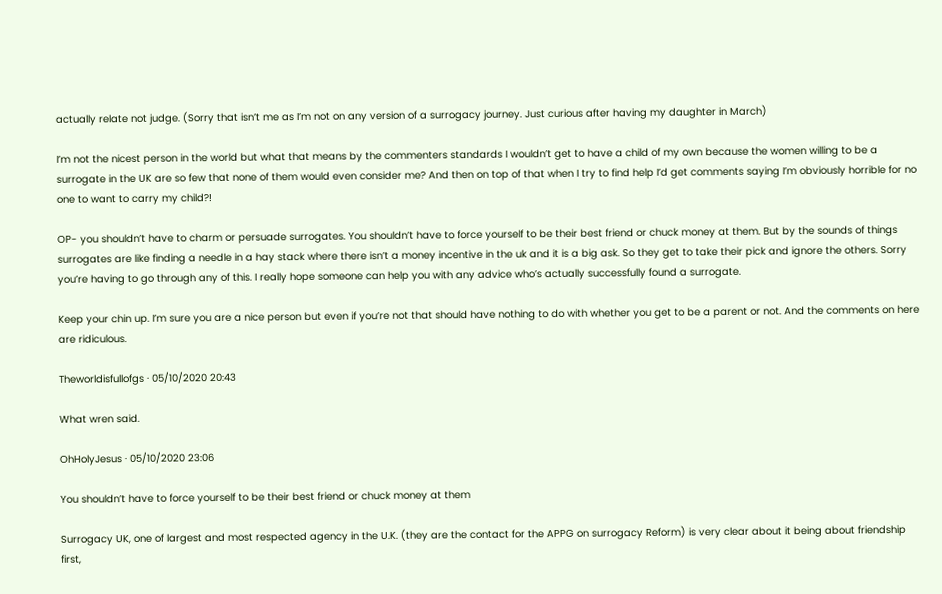actually relate not judge. (Sorry that isn’t me as I’m not on any version of a surrogacy journey. Just curious after having my daughter in March)

I’m not the nicest person in the world but what that means by the commenters standards I wouldn’t get to have a child of my own because the women willing to be a surrogate in the UK are so few that none of them would even consider me? And then on top of that when I try to find help I’d get comments saying I’m obviously horrible for no one to want to carry my child?!

OP- you shouldn’t have to charm or persuade surrogates. You shouldn’t have to force yourself to be their best friend or chuck money at them. But by the sounds of things surrogates are like finding a needle in a hay stack where there isn’t a money incentive in the uk and it is a big ask. So they get to take their pick and ignore the others. Sorry you’re having to go through any of this. I really hope someone can help you with any advice who’s actually successfully found a surrogate.

Keep your chin up. I’m sure you are a nice person but even if you’re not that should have nothing to do with whether you get to be a parent or not. And the comments on here are ridiculous.

Theworldisfullofgs · 05/10/2020 20:43

What wren said.

OhHolyJesus · 05/10/2020 23:06

You shouldn’t have to force yourself to be their best friend or chuck money at them

Surrogacy UK, one of largest and most respected agency in the U.K. (they are the contact for the APPG on surrogacy Reform) is very clear about it being about friendship first,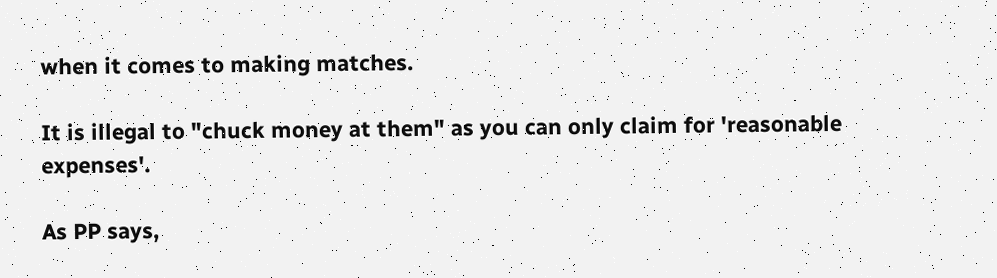when it comes to making matches.

It is illegal to "chuck money at them" as you can only claim for 'reasonable expenses'.

As PP says,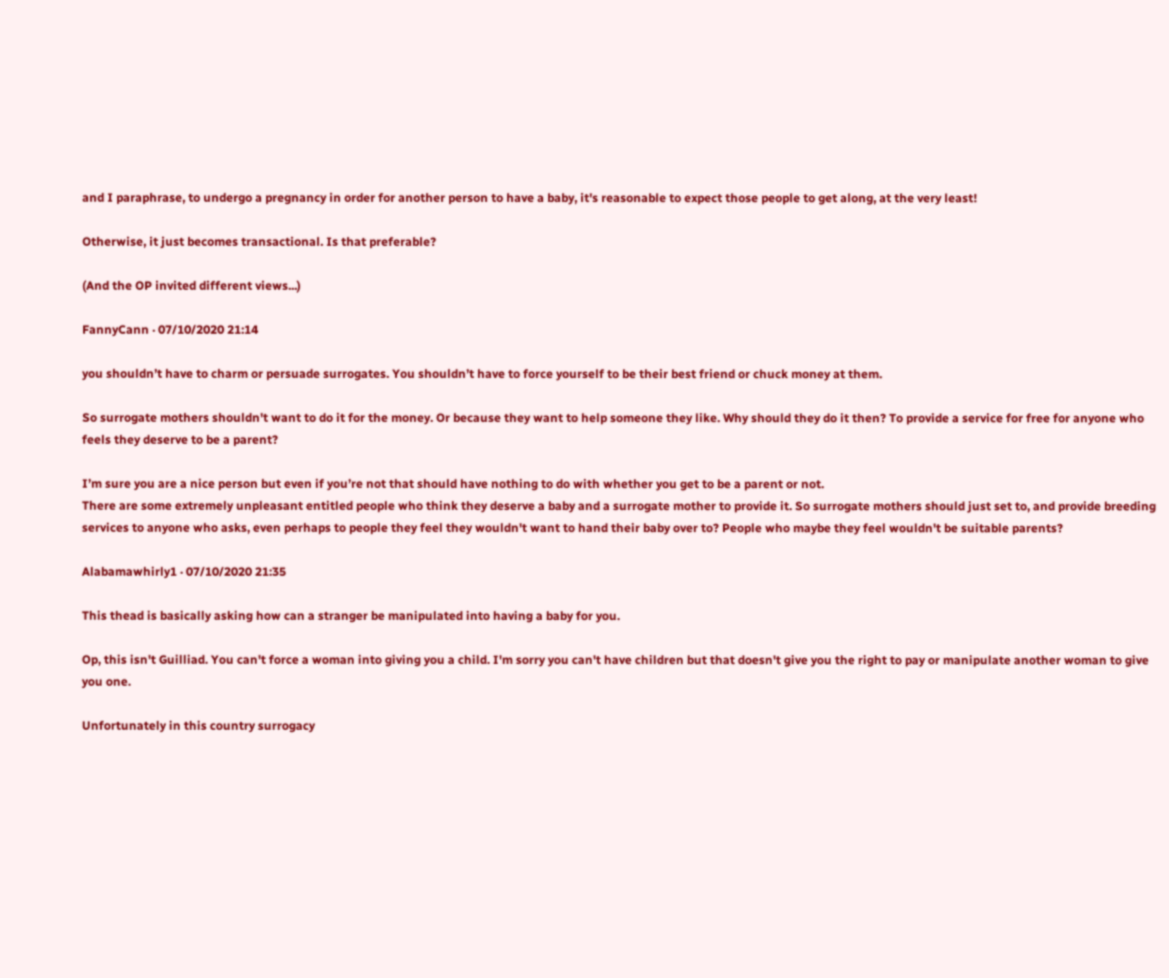and I paraphrase, to undergo a pregnancy in order for another person to have a baby, it's reasonable to expect those people to get along, at the very least!

Otherwise, it just becomes transactional. Is that preferable?

(And the OP invited different views...)

FannyCann · 07/10/2020 21:14

you shouldn’t have to charm or persuade surrogates. You shouldn’t have to force yourself to be their best friend or chuck money at them.

So surrogate mothers shouldn't want to do it for the money. Or because they want to help someone they like. Why should they do it then? To provide a service for free for anyone who feels they deserve to be a parent?

I’m sure you are a nice person but even if you’re not that should have nothing to do with whether you get to be a parent or not.
There are some extremely unpleasant entitled people who think they deserve a baby and a surrogate mother to provide it. So surrogate mothers should just set to, and provide breeding services to anyone who asks, even perhaps to people they feel they wouldn't want to hand their baby over to? People who maybe they feel wouldn't be suitable parents?

Alabamawhirly1 · 07/10/2020 21:35

This thead is basically asking how can a stranger be manipulated into having a baby for you.

Op, this isn't Guilliad. You can't force a woman into giving you a child. I'm sorry you can't have children but that doesn't give you the right to pay or manipulate another woman to give you one.

Unfortunately in this country surrogacy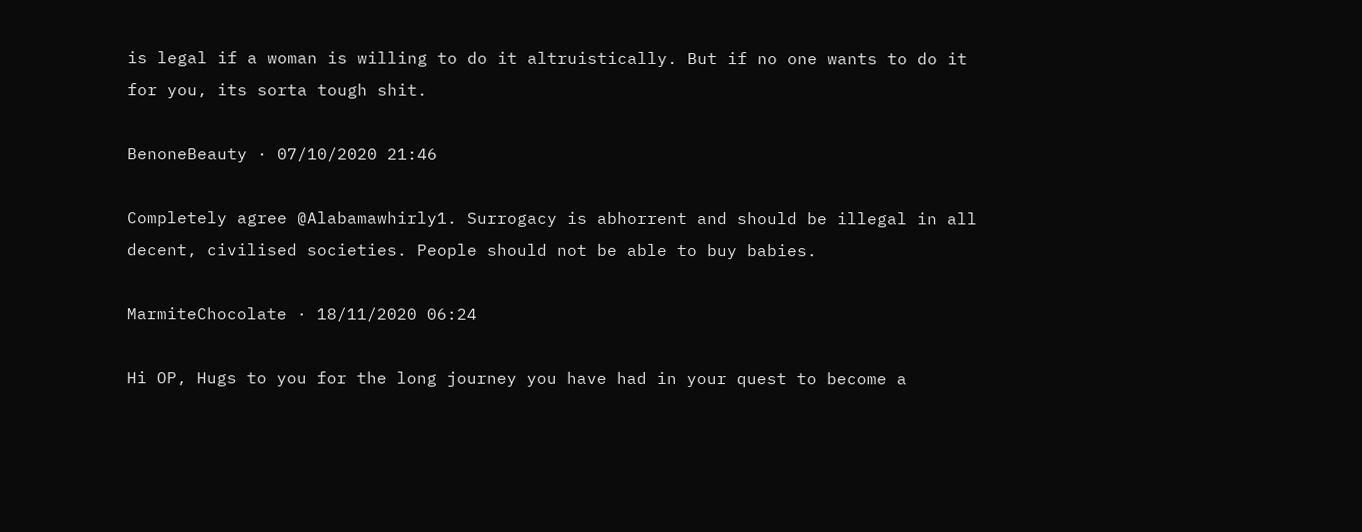is legal if a woman is willing to do it altruistically. But if no one wants to do it for you, its sorta tough shit.

BenoneBeauty · 07/10/2020 21:46

Completely agree @Alabamawhirly1. Surrogacy is abhorrent and should be illegal in all decent, civilised societies. People should not be able to buy babies.

MarmiteChocolate · 18/11/2020 06:24

Hi OP, Hugs to you for the long journey you have had in your quest to become a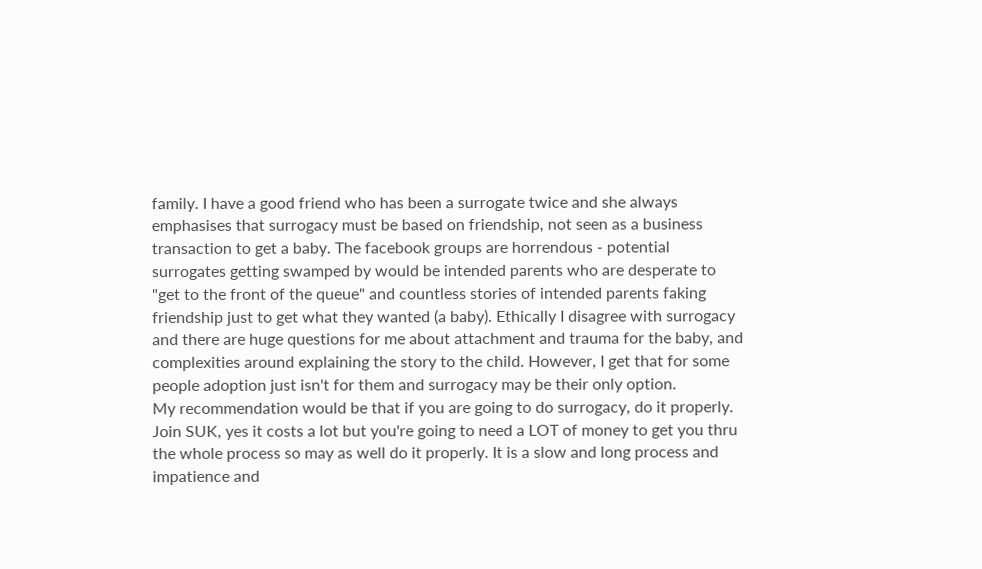family. I have a good friend who has been a surrogate twice and she always emphasises that surrogacy must be based on friendship, not seen as a business transaction to get a baby. The facebook groups are horrendous - potential surrogates getting swamped by would be intended parents who are desperate to "get to the front of the queue" and countless stories of intended parents faking friendship just to get what they wanted (a baby). Ethically I disagree with surrogacy and there are huge questions for me about attachment and trauma for the baby, and complexities around explaining the story to the child. However, I get that for some people adoption just isn't for them and surrogacy may be their only option.
My recommendation would be that if you are going to do surrogacy, do it properly. Join SUK, yes it costs a lot but you're going to need a LOT of money to get you thru the whole process so may as well do it properly. It is a slow and long process and impatience and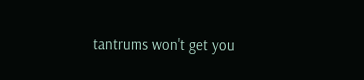tantrums won't get you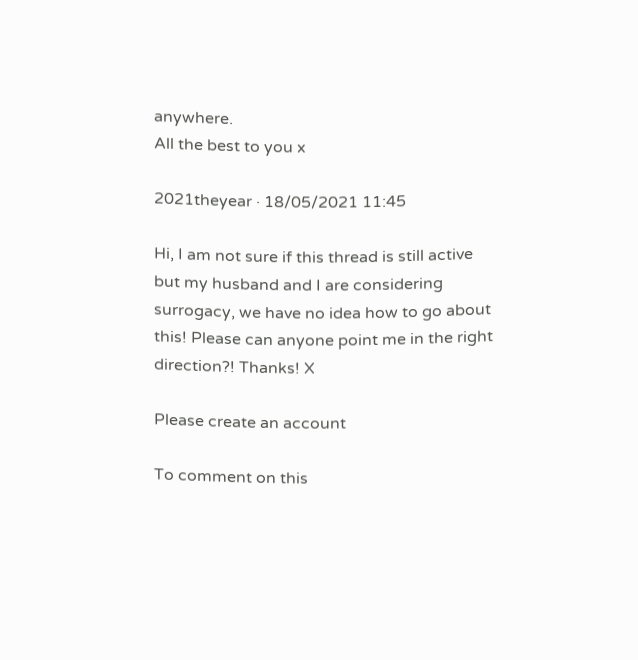anywhere.
All the best to you x

2021theyear · 18/05/2021 11:45

Hi, I am not sure if this thread is still active but my husband and I are considering surrogacy, we have no idea how to go about this! Please can anyone point me in the right direction?! Thanks! X

Please create an account

To comment on this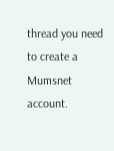thread you need to create a Mumsnet account.